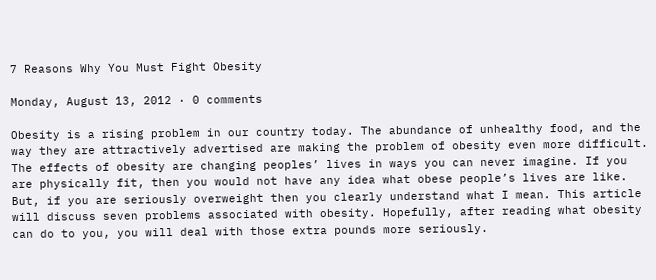7 Reasons Why You Must Fight Obesity

Monday, August 13, 2012 · 0 comments

Obesity is a rising problem in our country today. The abundance of unhealthy food, and the way they are attractively advertised are making the problem of obesity even more difficult. The effects of obesity are changing peoples’ lives in ways you can never imagine. If you are physically fit, then you would not have any idea what obese people’s lives are like. But, if you are seriously overweight then you clearly understand what I mean. This article will discuss seven problems associated with obesity. Hopefully, after reading what obesity can do to you, you will deal with those extra pounds more seriously.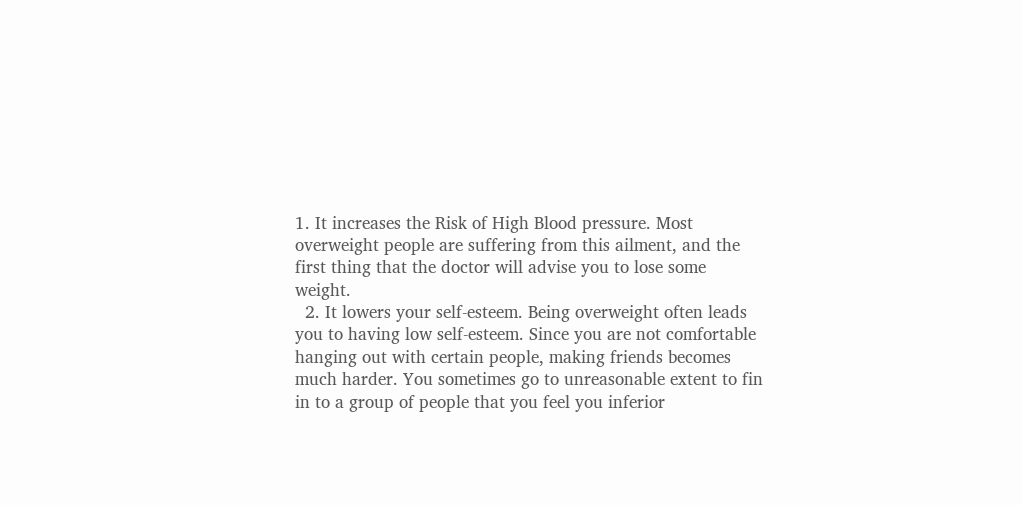1. It increases the Risk of High Blood pressure. Most overweight people are suffering from this ailment, and the first thing that the doctor will advise you to lose some weight.
  2. It lowers your self-esteem. Being overweight often leads you to having low self-esteem. Since you are not comfortable hanging out with certain people, making friends becomes much harder. You sometimes go to unreasonable extent to fin in to a group of people that you feel you inferior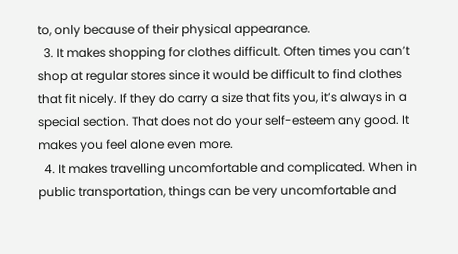to, only because of their physical appearance.
  3. It makes shopping for clothes difficult. Often times you can’t shop at regular stores since it would be difficult to find clothes that fit nicely. If they do carry a size that fits you, it’s always in a special section. That does not do your self-esteem any good. It makes you feel alone even more.
  4. It makes travelling uncomfortable and complicated. When in public transportation, things can be very uncomfortable and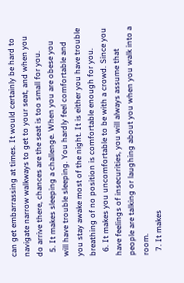can get embarrassing at times. It would certainly be hard to navigate narrow walkways to get to your seat, and when you do arrive there, chances are the seat is too small for you.
  5. It makes sleeping a challenge. When you are obese you will have trouble sleeping. You hardly feel comfortable and you stay awake most of the night. It is either you have trouble breathing of no position is comfortable enough for you.
  6. It makes you uncomfortable to be with a crowd. Since you have feelings of insecurities, you will always assume that people are talking or laughing about you when you walk into a room.
  7. It makes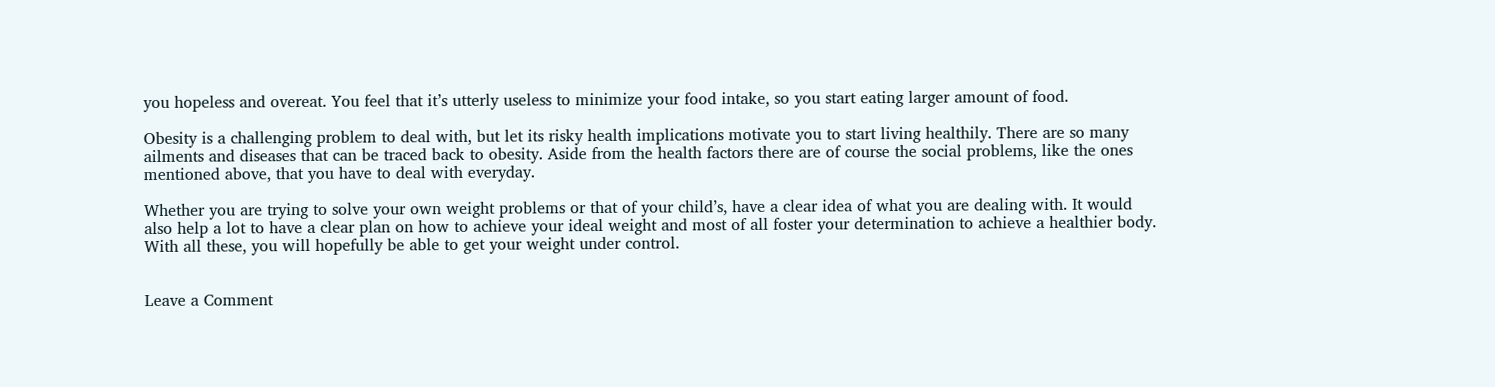you hopeless and overeat. You feel that it’s utterly useless to minimize your food intake, so you start eating larger amount of food.

Obesity is a challenging problem to deal with, but let its risky health implications motivate you to start living healthily. There are so many ailments and diseases that can be traced back to obesity. Aside from the health factors there are of course the social problems, like the ones mentioned above, that you have to deal with everyday.

Whether you are trying to solve your own weight problems or that of your child’s, have a clear idea of what you are dealing with. It would also help a lot to have a clear plan on how to achieve your ideal weight and most of all foster your determination to achieve a healthier body. With all these, you will hopefully be able to get your weight under control.


Leave a Comment